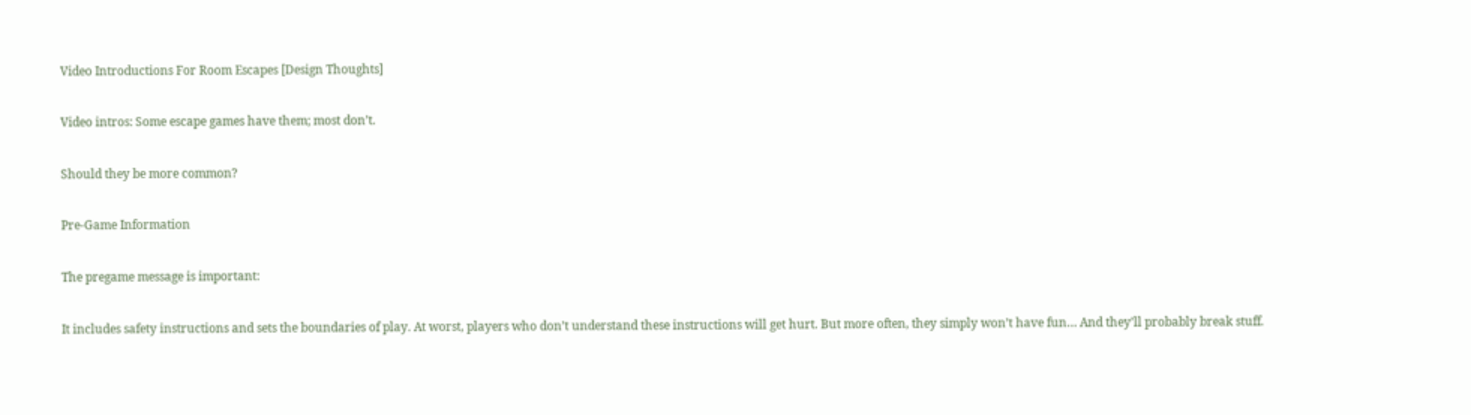Video Introductions For Room Escapes [Design Thoughts]

Video intros: Some escape games have them; most don’t.

Should they be more common?

Pre-Game Information

The pregame message is important:

It includes safety instructions and sets the boundaries of play. At worst, players who don’t understand these instructions will get hurt. But more often, they simply won’t have fun… And they’ll probably break stuff.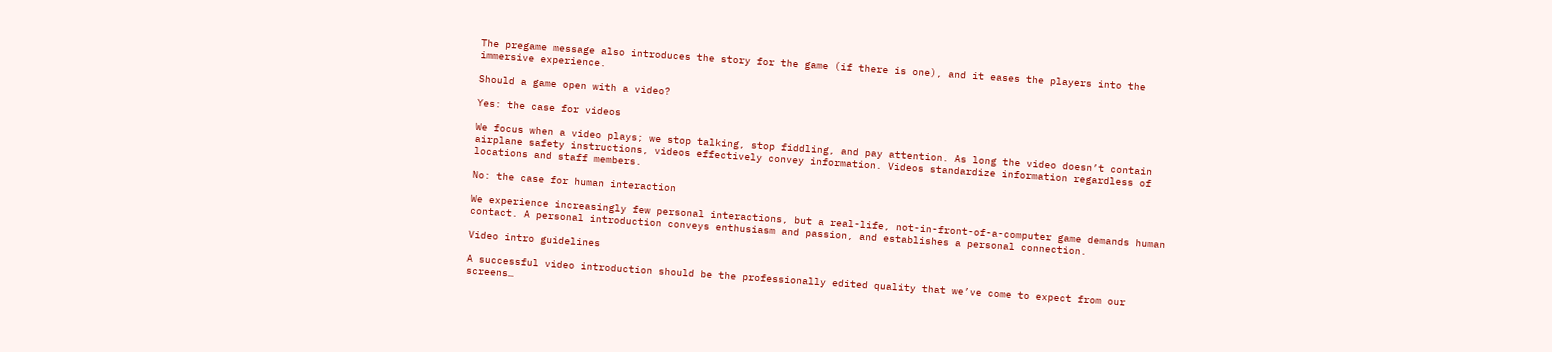The pregame message also introduces the story for the game (if there is one), and it eases the players into the immersive experience.

Should a game open with a video?

Yes: the case for videos

We focus when a video plays; we stop talking, stop fiddling, and pay attention. As long the video doesn’t contain airplane safety instructions, videos effectively convey information. Videos standardize information regardless of locations and staff members.

No: the case for human interaction

We experience increasingly few personal interactions, but a real-life, not-in-front-of-a-computer game demands human contact. A personal introduction conveys enthusiasm and passion, and establishes a personal connection.

Video intro guidelines

A successful video introduction should be the professionally edited quality that we’ve come to expect from our screens…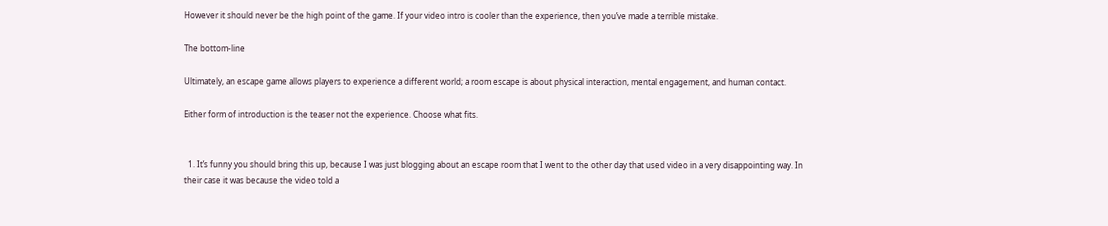However it should never be the high point of the game. If your video intro is cooler than the experience, then you’ve made a terrible mistake.

The bottom-line

Ultimately, an escape game allows players to experience a different world; a room escape is about physical interaction, mental engagement, and human contact.

Either form of introduction is the teaser not the experience. Choose what fits.


  1. It’s funny you should bring this up, because I was just blogging about an escape room that I went to the other day that used video in a very disappointing way. In their case it was because the video told a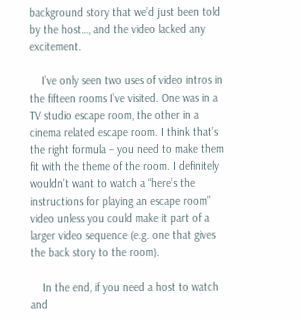background story that we’d just been told by the host…, and the video lacked any excitement.

    I’ve only seen two uses of video intros in the fifteen rooms I’ve visited. One was in a TV studio escape room, the other in a cinema related escape room. I think that’s the right formula – you need to make them fit with the theme of the room. I definitely wouldn’t want to watch a “here’s the instructions for playing an escape room” video unless you could make it part of a larger video sequence (e.g. one that gives the back story to the room).

    In the end, if you need a host to watch and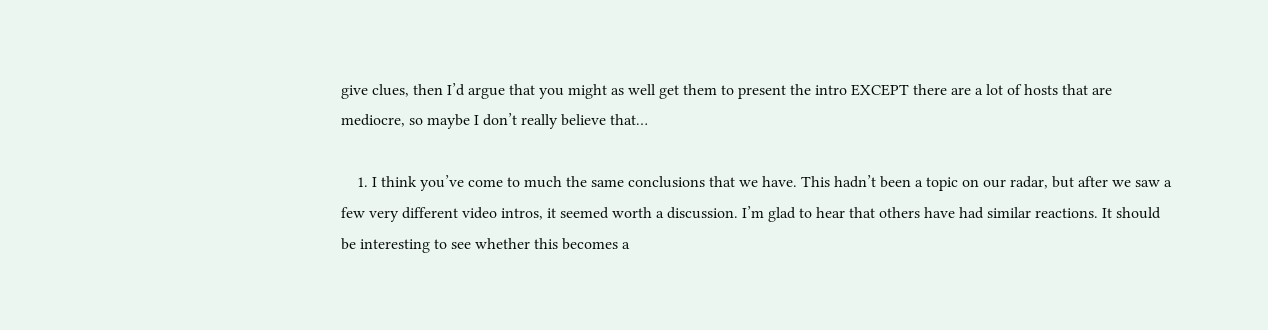give clues, then I’d argue that you might as well get them to present the intro EXCEPT there are a lot of hosts that are mediocre, so maybe I don’t really believe that…

    1. I think you’ve come to much the same conclusions that we have. This hadn’t been a topic on our radar, but after we saw a few very different video intros, it seemed worth a discussion. I’m glad to hear that others have had similar reactions. It should be interesting to see whether this becomes a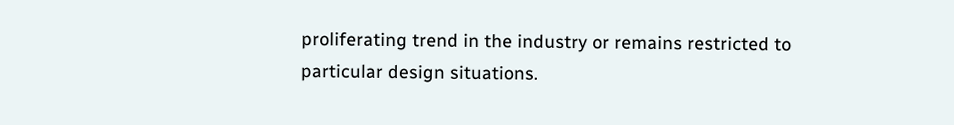proliferating trend in the industry or remains restricted to particular design situations.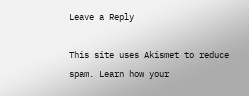Leave a Reply

This site uses Akismet to reduce spam. Learn how your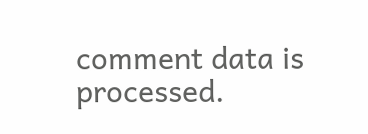comment data is processed.